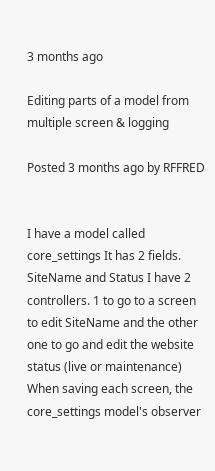3 months ago

Editing parts of a model from multiple screen & logging

Posted 3 months ago by RFFRED


I have a model called core_settings It has 2 fields. SiteName and Status I have 2 controllers. 1 to go to a screen to edit SiteName and the other one to go and edit the website status (live or maintenance) When saving each screen, the core_settings model's observer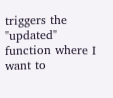triggers the "updated" function where I want to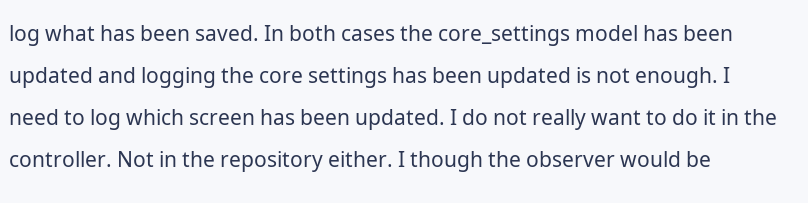log what has been saved. In both cases the core_settings model has been updated and logging the core settings has been updated is not enough. I need to log which screen has been updated. I do not really want to do it in the controller. Not in the repository either. I though the observer would be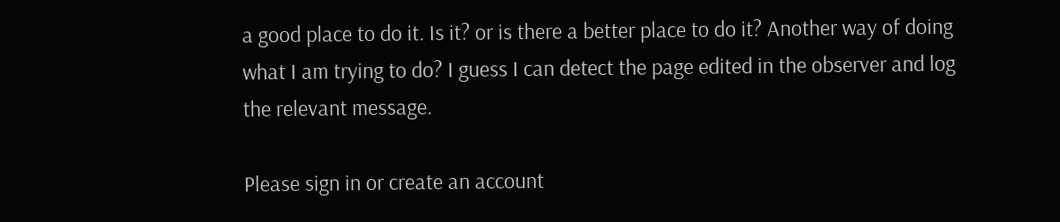a good place to do it. Is it? or is there a better place to do it? Another way of doing what I am trying to do? I guess I can detect the page edited in the observer and log the relevant message.

Please sign in or create an account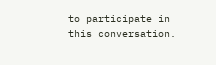to participate in this conversation.